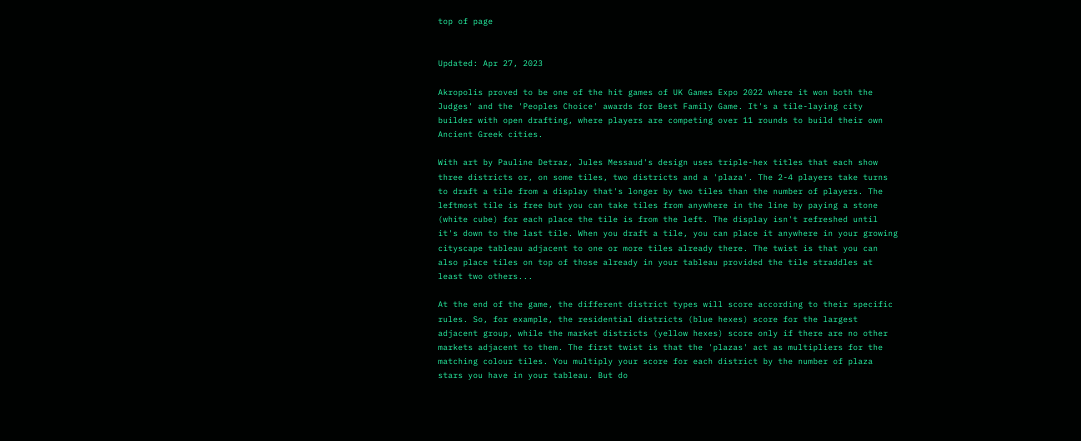top of page


Updated: Apr 27, 2023

Akropolis proved to be one of the hit games of UK Games Expo 2022 where it won both the Judges' and the 'Peoples Choice' awards for Best Family Game. It's a tile-laying city builder with open drafting, where players are competing over 11 rounds to build their own Ancient Greek cities.

With art by Pauline Detraz, Jules Messaud's design uses triple-hex titles that each show three districts or, on some tiles, two districts and a 'plaza'. The 2-4 players take turns to draft a tile from a display that's longer by two tiles than the number of players. The leftmost tile is free but you can take tiles from anywhere in the line by paying a stone (white cube) for each place the tile is from the left. The display isn't refreshed until it's down to the last tile. When you draft a tile, you can place it anywhere in your growing cityscape tableau adjacent to one or more tiles already there. The twist is that you can also place tiles on top of those already in your tableau provided the tile straddles at least two others...

At the end of the game, the different district types will score according to their specific rules. So, for example, the residential districts (blue hexes) score for the largest adjacent group, while the market districts (yellow hexes) score only if there are no other markets adjacent to them. The first twist is that the 'plazas' act as multipliers for the matching colour tiles. You multiply your score for each district by the number of plaza stars you have in your tableau. But do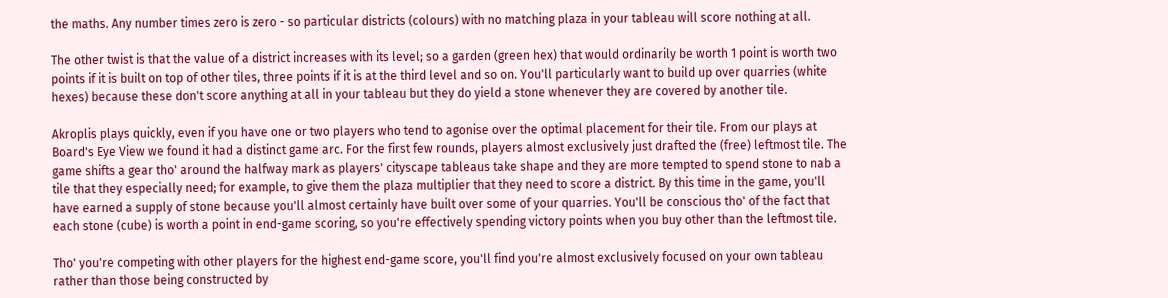the maths. Any number times zero is zero - so particular districts (colours) with no matching plaza in your tableau will score nothing at all.

The other twist is that the value of a district increases with its level; so a garden (green hex) that would ordinarily be worth 1 point is worth two points if it is built on top of other tiles, three points if it is at the third level and so on. You'll particularly want to build up over quarries (white hexes) because these don't score anything at all in your tableau but they do yield a stone whenever they are covered by another tile.

Akroplis plays quickly, even if you have one or two players who tend to agonise over the optimal placement for their tile. From our plays at Board's Eye View we found it had a distinct game arc. For the first few rounds, players almost exclusively just drafted the (free) leftmost tile. The game shifts a gear tho' around the halfway mark as players' cityscape tableaus take shape and they are more tempted to spend stone to nab a tile that they especially need; for example, to give them the plaza multiplier that they need to score a district. By this time in the game, you'll have earned a supply of stone because you'll almost certainly have built over some of your quarries. You'll be conscious tho' of the fact that each stone (cube) is worth a point in end-game scoring, so you're effectively spending victory points when you buy other than the leftmost tile.

Tho' you're competing with other players for the highest end-game score, you'll find you're almost exclusively focused on your own tableau rather than those being constructed by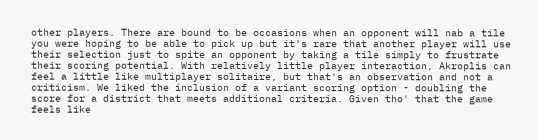other players. There are bound to be occasions when an opponent will nab a tile you were hoping to be able to pick up but it's rare that another player will use their selection just to spite an opponent by taking a tile simply to frustrate their scoring potential. With relatively little player interaction, Akroplis can feel a little like multiplayer solitaire, but that's an observation and not a criticism. We liked the inclusion of a variant scoring option - doubling the score for a district that meets additional criteria. Given tho' that the game feels like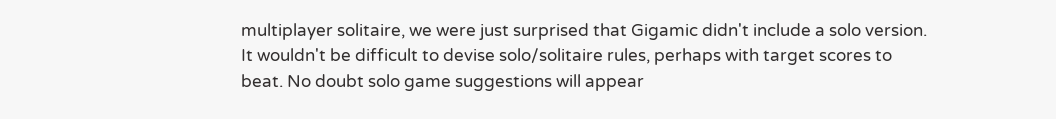multiplayer solitaire, we were just surprised that Gigamic didn't include a solo version. It wouldn't be difficult to devise solo/solitaire rules, perhaps with target scores to beat. No doubt solo game suggestions will appear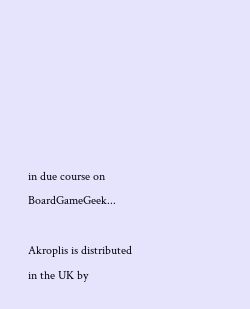in due course on BoardGameGeek...

Akroplis is distributed in the UK by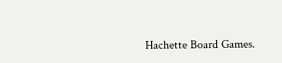Hachette Board Games.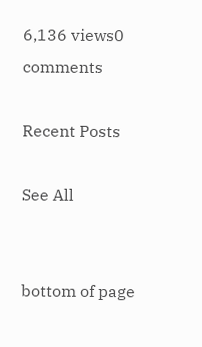6,136 views0 comments

Recent Posts

See All


bottom of page